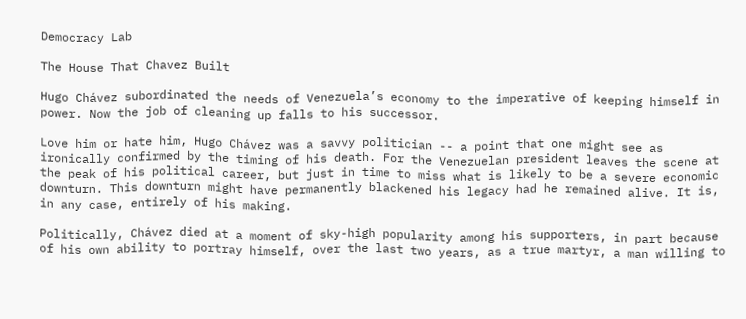Democracy Lab

The House That Chavez Built

Hugo Chávez subordinated the needs of Venezuela’s economy to the imperative of keeping himself in power. Now the job of cleaning up falls to his successor.

Love him or hate him, Hugo Chávez was a savvy politician -- a point that one might see as ironically confirmed by the timing of his death. For the Venezuelan president leaves the scene at the peak of his political career, but just in time to miss what is likely to be a severe economic downturn. This downturn might have permanently blackened his legacy had he remained alive. It is, in any case, entirely of his making.

Politically, Chávez died at a moment of sky-high popularity among his supporters, in part because of his own ability to portray himself, over the last two years, as a true martyr, a man willing to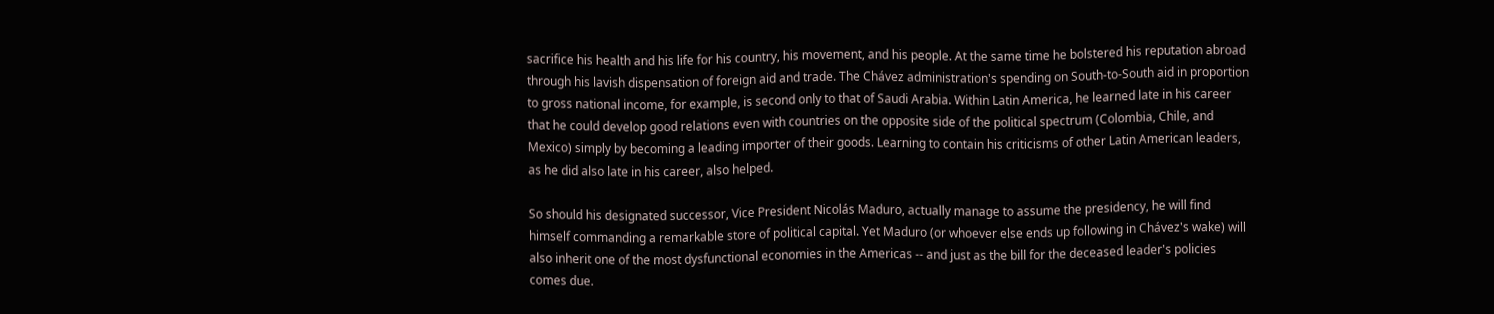sacrifice his health and his life for his country, his movement, and his people. At the same time he bolstered his reputation abroad through his lavish dispensation of foreign aid and trade. The Chávez administration's spending on South-to-South aid in proportion to gross national income, for example, is second only to that of Saudi Arabia. Within Latin America, he learned late in his career that he could develop good relations even with countries on the opposite side of the political spectrum (Colombia, Chile, and Mexico) simply by becoming a leading importer of their goods. Learning to contain his criticisms of other Latin American leaders, as he did also late in his career, also helped.

So should his designated successor, Vice President Nicolás Maduro, actually manage to assume the presidency, he will find himself commanding a remarkable store of political capital. Yet Maduro (or whoever else ends up following in Chávez's wake) will also inherit one of the most dysfunctional economies in the Americas -- and just as the bill for the deceased leader's policies comes due.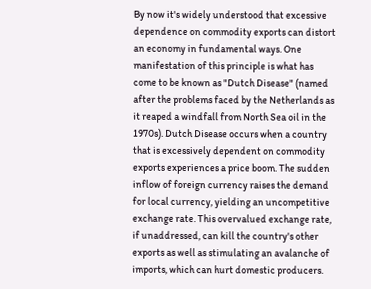By now it's widely understood that excessive dependence on commodity exports can distort an economy in fundamental ways. One manifestation of this principle is what has come to be known as "Dutch Disease" (named after the problems faced by the Netherlands as it reaped a windfall from North Sea oil in the 1970s). Dutch Disease occurs when a country that is excessively dependent on commodity exports experiences a price boom. The sudden inflow of foreign currency raises the demand for local currency, yielding an uncompetitive exchange rate. This overvalued exchange rate, if unaddressed, can kill the country's other exports as well as stimulating an avalanche of imports, which can hurt domestic producers.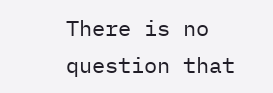There is no question that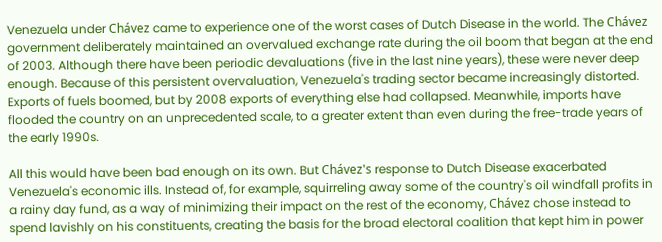Venezuela under Chávez came to experience one of the worst cases of Dutch Disease in the world. The Chávez government deliberately maintained an overvalued exchange rate during the oil boom that began at the end of 2003. Although there have been periodic devaluations (five in the last nine years), these were never deep enough. Because of this persistent overvaluation, Venezuela's trading sector became increasingly distorted. Exports of fuels boomed, but by 2008 exports of everything else had collapsed. Meanwhile, imports have flooded the country on an unprecedented scale, to a greater extent than even during the free-trade years of the early 1990s.

All this would have been bad enough on its own. But Chávez's response to Dutch Disease exacerbated Venezuela's economic ills. Instead of, for example, squirreling away some of the country's oil windfall profits in a rainy day fund, as a way of minimizing their impact on the rest of the economy, Chávez chose instead to spend lavishly on his constituents, creating the basis for the broad electoral coalition that kept him in power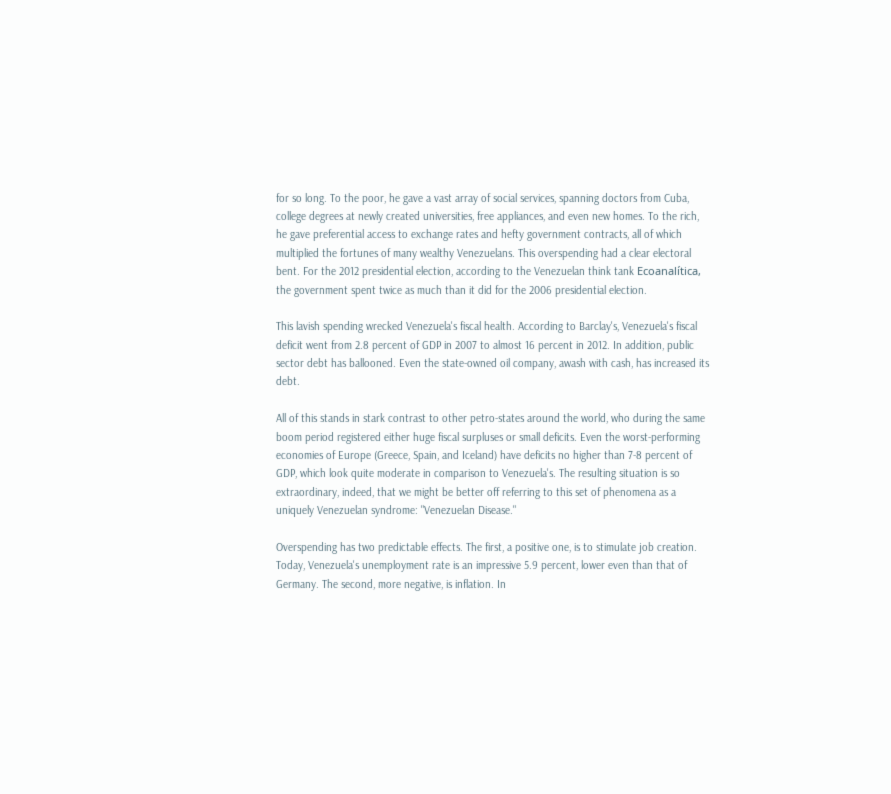for so long. To the poor, he gave a vast array of social services, spanning doctors from Cuba, college degrees at newly created universities, free appliances, and even new homes. To the rich, he gave preferential access to exchange rates and hefty government contracts, all of which multiplied the fortunes of many wealthy Venezuelans. This overspending had a clear electoral bent. For the 2012 presidential election, according to the Venezuelan think tank Ecoanalítica, the government spent twice as much than it did for the 2006 presidential election.

This lavish spending wrecked Venezuela's fiscal health. According to Barclay's, Venezuela's fiscal deficit went from 2.8 percent of GDP in 2007 to almost 16 percent in 2012. In addition, public sector debt has ballooned. Even the state-owned oil company, awash with cash, has increased its debt.

All of this stands in stark contrast to other petro-states around the world, who during the same boom period registered either huge fiscal surpluses or small deficits. Even the worst-performing economies of Europe (Greece, Spain, and Iceland) have deficits no higher than 7-8 percent of GDP, which look quite moderate in comparison to Venezuela's. The resulting situation is so extraordinary, indeed, that we might be better off referring to this set of phenomena as a uniquely Venezuelan syndrome: "Venezuelan Disease."

Overspending has two predictable effects. The first, a positive one, is to stimulate job creation. Today, Venezuela's unemployment rate is an impressive 5.9 percent, lower even than that of Germany. The second, more negative, is inflation. In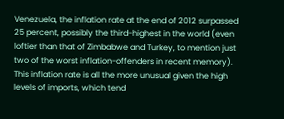Venezuela, the inflation rate at the end of 2012 surpassed 25 percent, possibly the third-highest in the world (even loftier than that of Zimbabwe and Turkey, to mention just two of the worst inflation-offenders in recent memory). This inflation rate is all the more unusual given the high levels of imports, which tend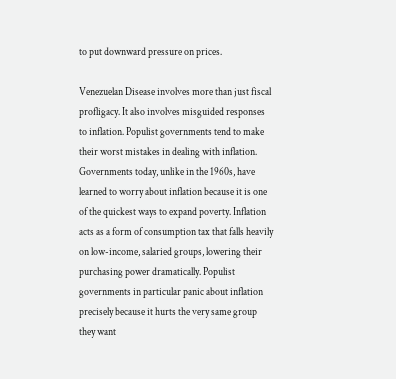to put downward pressure on prices.

Venezuelan Disease involves more than just fiscal profligacy. It also involves misguided responses to inflation. Populist governments tend to make their worst mistakes in dealing with inflation. Governments today, unlike in the 1960s, have learned to worry about inflation because it is one of the quickest ways to expand poverty. Inflation acts as a form of consumption tax that falls heavily on low-income, salaried groups, lowering their purchasing power dramatically. Populist governments in particular panic about inflation precisely because it hurts the very same group they want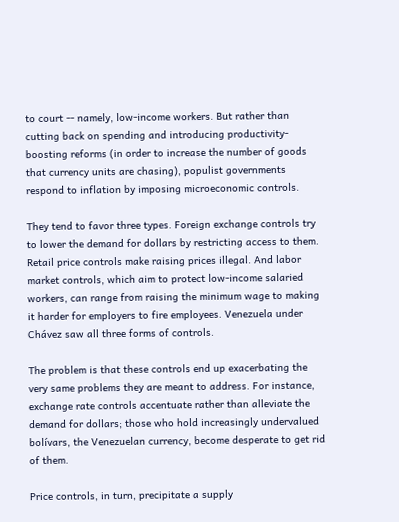to court -- namely, low-income workers. But rather than cutting back on spending and introducing productivity-boosting reforms (in order to increase the number of goods that currency units are chasing), populist governments respond to inflation by imposing microeconomic controls.

They tend to favor three types. Foreign exchange controls try to lower the demand for dollars by restricting access to them. Retail price controls make raising prices illegal. And labor market controls, which aim to protect low-income salaried workers, can range from raising the minimum wage to making it harder for employers to fire employees. Venezuela under Chávez saw all three forms of controls.

The problem is that these controls end up exacerbating the very same problems they are meant to address. For instance, exchange rate controls accentuate rather than alleviate the demand for dollars; those who hold increasingly undervalued bolívars, the Venezuelan currency, become desperate to get rid of them.

Price controls, in turn, precipitate a supply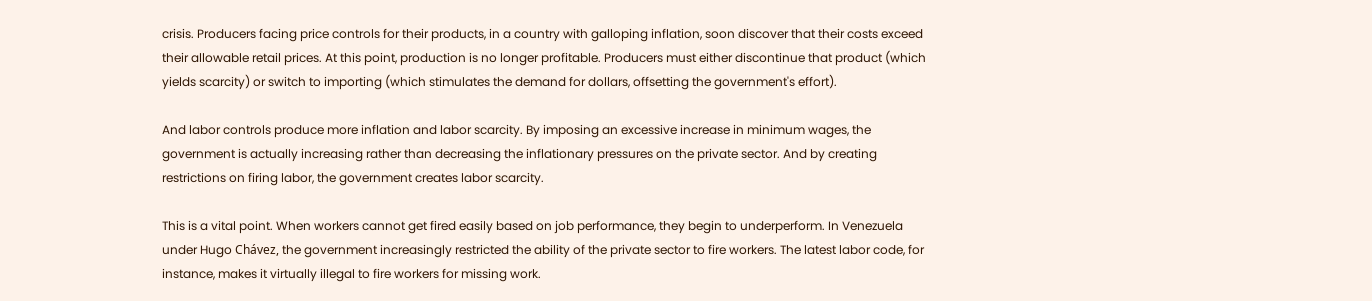crisis. Producers facing price controls for their products, in a country with galloping inflation, soon discover that their costs exceed their allowable retail prices. At this point, production is no longer profitable. Producers must either discontinue that product (which yields scarcity) or switch to importing (which stimulates the demand for dollars, offsetting the government's effort).

And labor controls produce more inflation and labor scarcity. By imposing an excessive increase in minimum wages, the government is actually increasing rather than decreasing the inflationary pressures on the private sector. And by creating restrictions on firing labor, the government creates labor scarcity.

This is a vital point. When workers cannot get fired easily based on job performance, they begin to underperform. In Venezuela under Hugo Chávez, the government increasingly restricted the ability of the private sector to fire workers. The latest labor code, for instance, makes it virtually illegal to fire workers for missing work.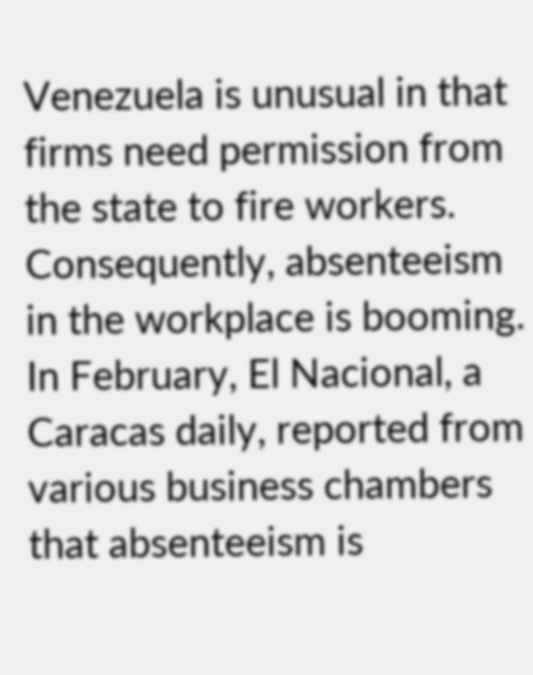Venezuela is unusual in that firms need permission from the state to fire workers.  Consequently, absenteeism in the workplace is booming. In February, El Nacional, a Caracas daily, reported from various business chambers that absenteeism is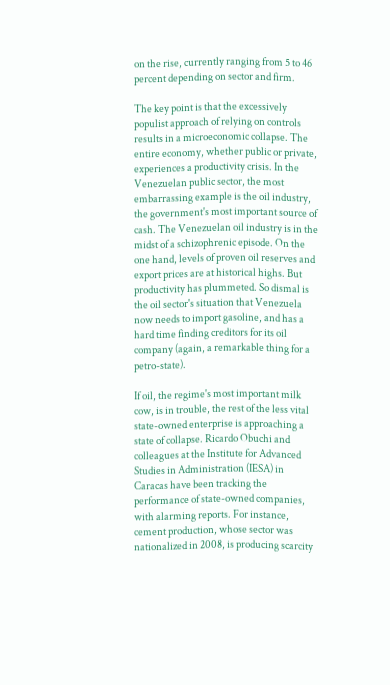on the rise, currently ranging from 5 to 46 percent depending on sector and firm.

The key point is that the excessively populist approach of relying on controls results in a microeconomic collapse. The entire economy, whether public or private, experiences a productivity crisis. In the Venezuelan public sector, the most embarrassing example is the oil industry, the government's most important source of cash. The Venezuelan oil industry is in the midst of a schizophrenic episode. On the one hand, levels of proven oil reserves and export prices are at historical highs. But productivity has plummeted. So dismal is the oil sector's situation that Venezuela now needs to import gasoline, and has a hard time finding creditors for its oil company (again, a remarkable thing for a petro-state).

If oil, the regime's most important milk cow, is in trouble, the rest of the less vital state-owned enterprise is approaching a state of collapse. Ricardo Obuchi and colleagues at the Institute for Advanced Studies in Administration (IESA) in Caracas have been tracking the performance of state-owned companies, with alarming reports. For instance, cement production, whose sector was nationalized in 2008, is producing scarcity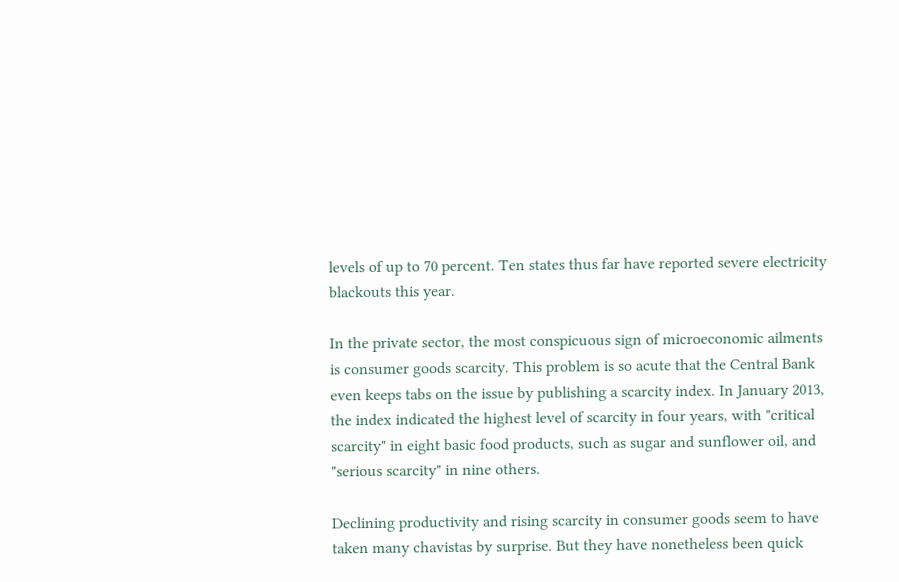levels of up to 70 percent. Ten states thus far have reported severe electricity blackouts this year.

In the private sector, the most conspicuous sign of microeconomic ailments is consumer goods scarcity. This problem is so acute that the Central Bank even keeps tabs on the issue by publishing a scarcity index. In January 2013, the index indicated the highest level of scarcity in four years, with "critical scarcity" in eight basic food products, such as sugar and sunflower oil, and "serious scarcity" in nine others.

Declining productivity and rising scarcity in consumer goods seem to have taken many chavistas by surprise. But they have nonetheless been quick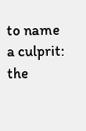to name a culprit: the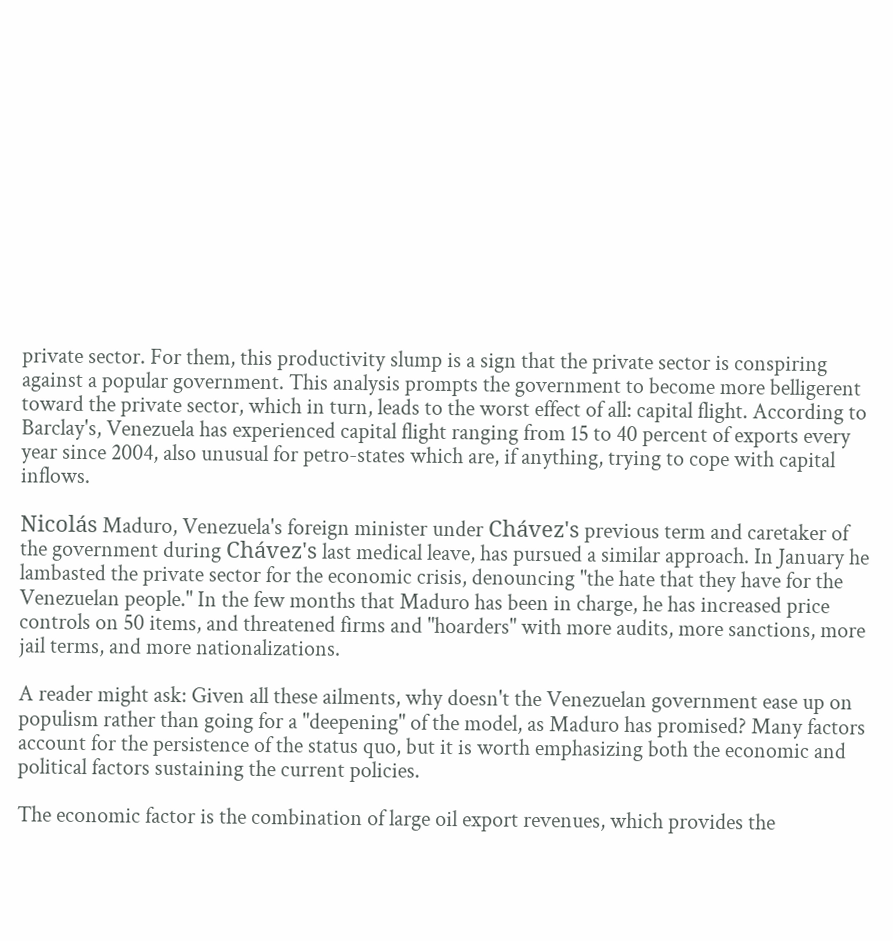private sector. For them, this productivity slump is a sign that the private sector is conspiring against a popular government. This analysis prompts the government to become more belligerent toward the private sector, which in turn, leads to the worst effect of all: capital flight. According to Barclay's, Venezuela has experienced capital flight ranging from 15 to 40 percent of exports every year since 2004, also unusual for petro-states which are, if anything, trying to cope with capital inflows.

Nicolás Maduro, Venezuela's foreign minister under Chávez's previous term and caretaker of the government during Chávez's last medical leave, has pursued a similar approach. In January he lambasted the private sector for the economic crisis, denouncing "the hate that they have for the Venezuelan people." In the few months that Maduro has been in charge, he has increased price controls on 50 items, and threatened firms and "hoarders" with more audits, more sanctions, more jail terms, and more nationalizations.

A reader might ask: Given all these ailments, why doesn't the Venezuelan government ease up on populism rather than going for a "deepening" of the model, as Maduro has promised? Many factors account for the persistence of the status quo, but it is worth emphasizing both the economic and political factors sustaining the current policies.

The economic factor is the combination of large oil export revenues, which provides the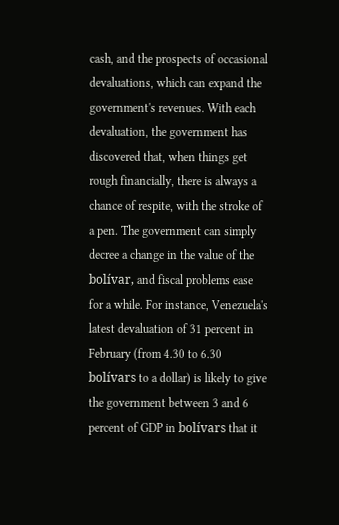cash, and the prospects of occasional devaluations, which can expand the government's revenues. With each devaluation, the government has discovered that, when things get rough financially, there is always a chance of respite, with the stroke of a pen. The government can simply decree a change in the value of the bolívar, and fiscal problems ease for a while. For instance, Venezuela's latest devaluation of 31 percent in February (from 4.30 to 6.30 bolívars to a dollar) is likely to give the government between 3 and 6 percent of GDP in bolívars that it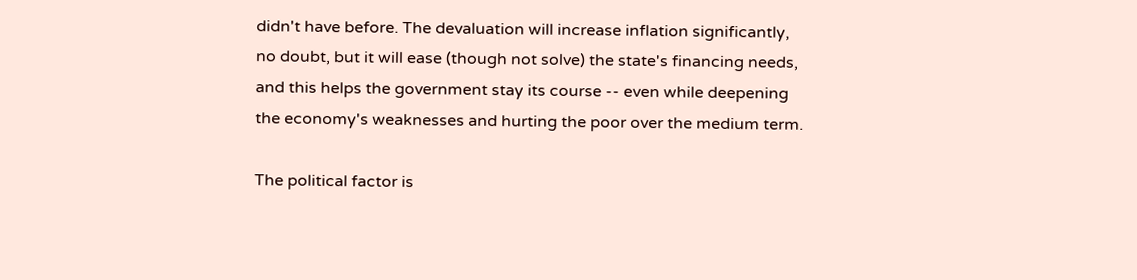didn't have before. The devaluation will increase inflation significantly, no doubt, but it will ease (though not solve) the state's financing needs, and this helps the government stay its course -- even while deepening the economy's weaknesses and hurting the poor over the medium term.

The political factor is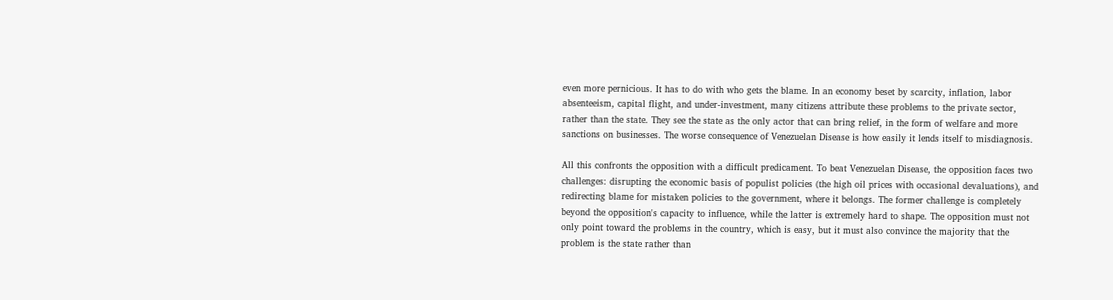even more pernicious. It has to do with who gets the blame. In an economy beset by scarcity, inflation, labor absenteeism, capital flight, and under-investment, many citizens attribute these problems to the private sector, rather than the state. They see the state as the only actor that can bring relief, in the form of welfare and more sanctions on businesses. The worse consequence of Venezuelan Disease is how easily it lends itself to misdiagnosis.

All this confronts the opposition with a difficult predicament. To beat Venezuelan Disease, the opposition faces two challenges: disrupting the economic basis of populist policies (the high oil prices with occasional devaluations), and redirecting blame for mistaken policies to the government, where it belongs. The former challenge is completely beyond the opposition's capacity to influence, while the latter is extremely hard to shape. The opposition must not only point toward the problems in the country, which is easy, but it must also convince the majority that the problem is the state rather than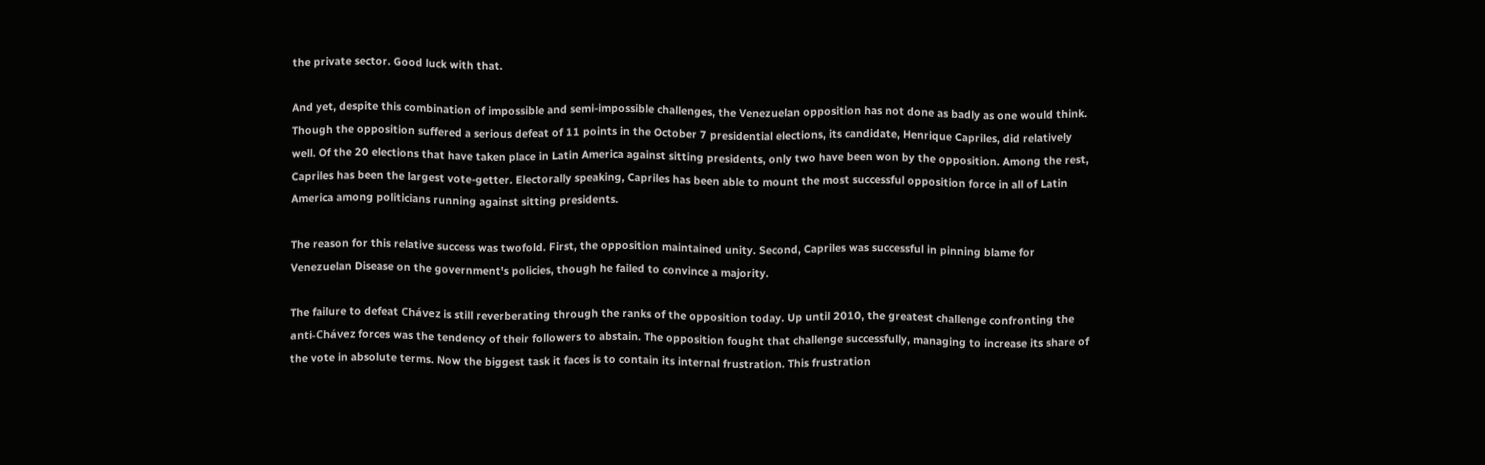the private sector. Good luck with that.

And yet, despite this combination of impossible and semi-impossible challenges, the Venezuelan opposition has not done as badly as one would think. Though the opposition suffered a serious defeat of 11 points in the October 7 presidential elections, its candidate, Henrique Capriles, did relatively well. Of the 20 elections that have taken place in Latin America against sitting presidents, only two have been won by the opposition. Among the rest, Capriles has been the largest vote-getter. Electorally speaking, Capriles has been able to mount the most successful opposition force in all of Latin America among politicians running against sitting presidents.

The reason for this relative success was twofold. First, the opposition maintained unity. Second, Capriles was successful in pinning blame for Venezuelan Disease on the government's policies, though he failed to convince a majority.

The failure to defeat Chávez is still reverberating through the ranks of the opposition today. Up until 2010, the greatest challenge confronting the anti-Chávez forces was the tendency of their followers to abstain. The opposition fought that challenge successfully, managing to increase its share of the vote in absolute terms. Now the biggest task it faces is to contain its internal frustration. This frustration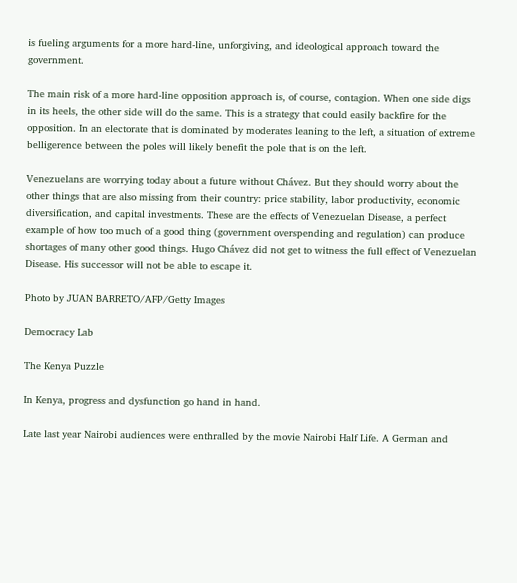is fueling arguments for a more hard-line, unforgiving, and ideological approach toward the government.

The main risk of a more hard-line opposition approach is, of course, contagion. When one side digs in its heels, the other side will do the same. This is a strategy that could easily backfire for the opposition. In an electorate that is dominated by moderates leaning to the left, a situation of extreme belligerence between the poles will likely benefit the pole that is on the left.

Venezuelans are worrying today about a future without Chávez. But they should worry about the other things that are also missing from their country: price stability, labor productivity, economic diversification, and capital investments. These are the effects of Venezuelan Disease, a perfect example of how too much of a good thing (government overspending and regulation) can produce shortages of many other good things. Hugo Chávez did not get to witness the full effect of Venezuelan Disease. His successor will not be able to escape it.

Photo by JUAN BARRETO/AFP/Getty Images

Democracy Lab

The Kenya Puzzle

In Kenya, progress and dysfunction go hand in hand.

Late last year Nairobi audiences were enthralled by the movie Nairobi Half Life. A German and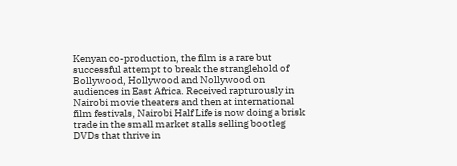Kenyan co-production, the film is a rare but successful attempt to break the stranglehold of Bollywood, Hollywood and Nollywood on audiences in East Africa. Received rapturously in Nairobi movie theaters and then at international film festivals, Nairobi Half Life is now doing a brisk trade in the small market stalls selling bootleg DVDs that thrive in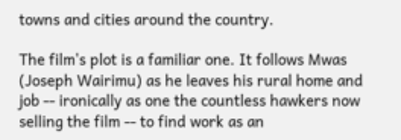towns and cities around the country.

The film's plot is a familiar one. It follows Mwas (Joseph Wairimu) as he leaves his rural home and job -- ironically as one the countless hawkers now selling the film -- to find work as an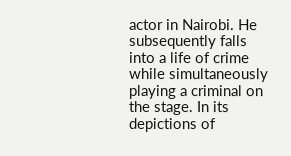actor in Nairobi. He subsequently falls into a life of crime while simultaneously playing a criminal on the stage. In its depictions of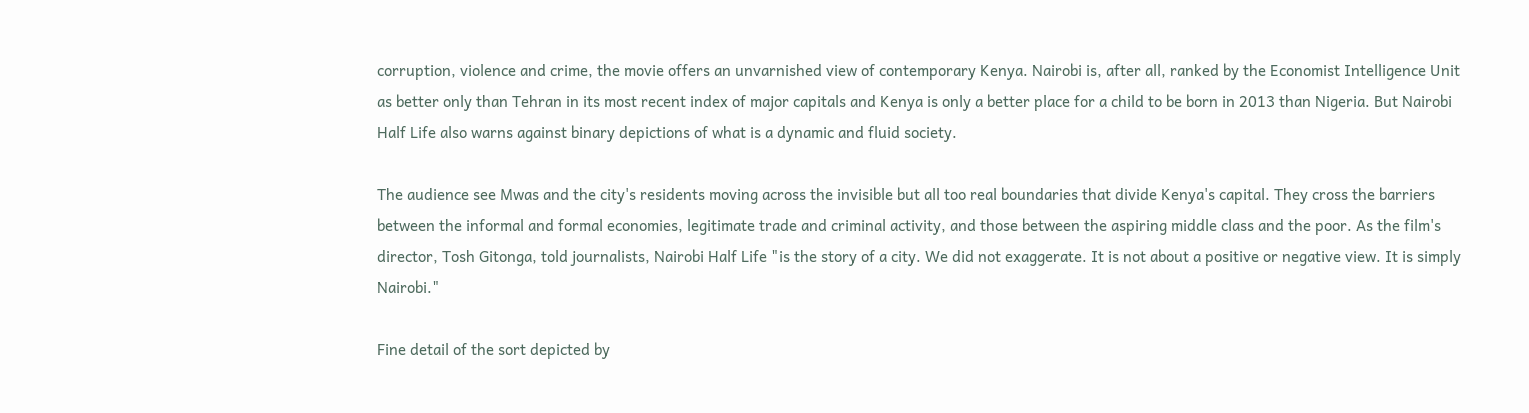corruption, violence and crime, the movie offers an unvarnished view of contemporary Kenya. Nairobi is, after all, ranked by the Economist Intelligence Unit as better only than Tehran in its most recent index of major capitals and Kenya is only a better place for a child to be born in 2013 than Nigeria. But Nairobi Half Life also warns against binary depictions of what is a dynamic and fluid society.

The audience see Mwas and the city's residents moving across the invisible but all too real boundaries that divide Kenya's capital. They cross the barriers between the informal and formal economies, legitimate trade and criminal activity, and those between the aspiring middle class and the poor. As the film's director, Tosh Gitonga, told journalists, Nairobi Half Life "is the story of a city. We did not exaggerate. It is not about a positive or negative view. It is simply Nairobi."

Fine detail of the sort depicted by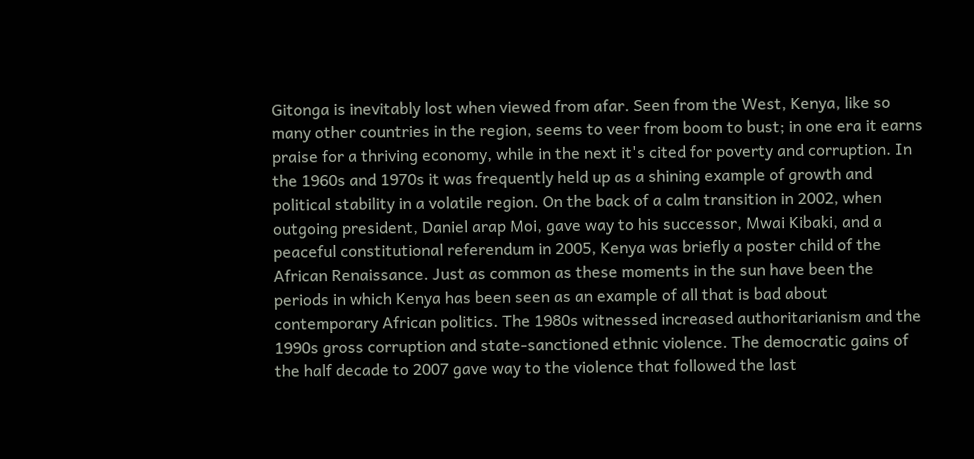Gitonga is inevitably lost when viewed from afar. Seen from the West, Kenya, like so many other countries in the region, seems to veer from boom to bust; in one era it earns praise for a thriving economy, while in the next it's cited for poverty and corruption. In the 1960s and 1970s it was frequently held up as a shining example of growth and political stability in a volatile region. On the back of a calm transition in 2002, when outgoing president, Daniel arap Moi, gave way to his successor, Mwai Kibaki, and a peaceful constitutional referendum in 2005, Kenya was briefly a poster child of the African Renaissance. Just as common as these moments in the sun have been the periods in which Kenya has been seen as an example of all that is bad about contemporary African politics. The 1980s witnessed increased authoritarianism and the 1990s gross corruption and state-sanctioned ethnic violence. The democratic gains of the half decade to 2007 gave way to the violence that followed the last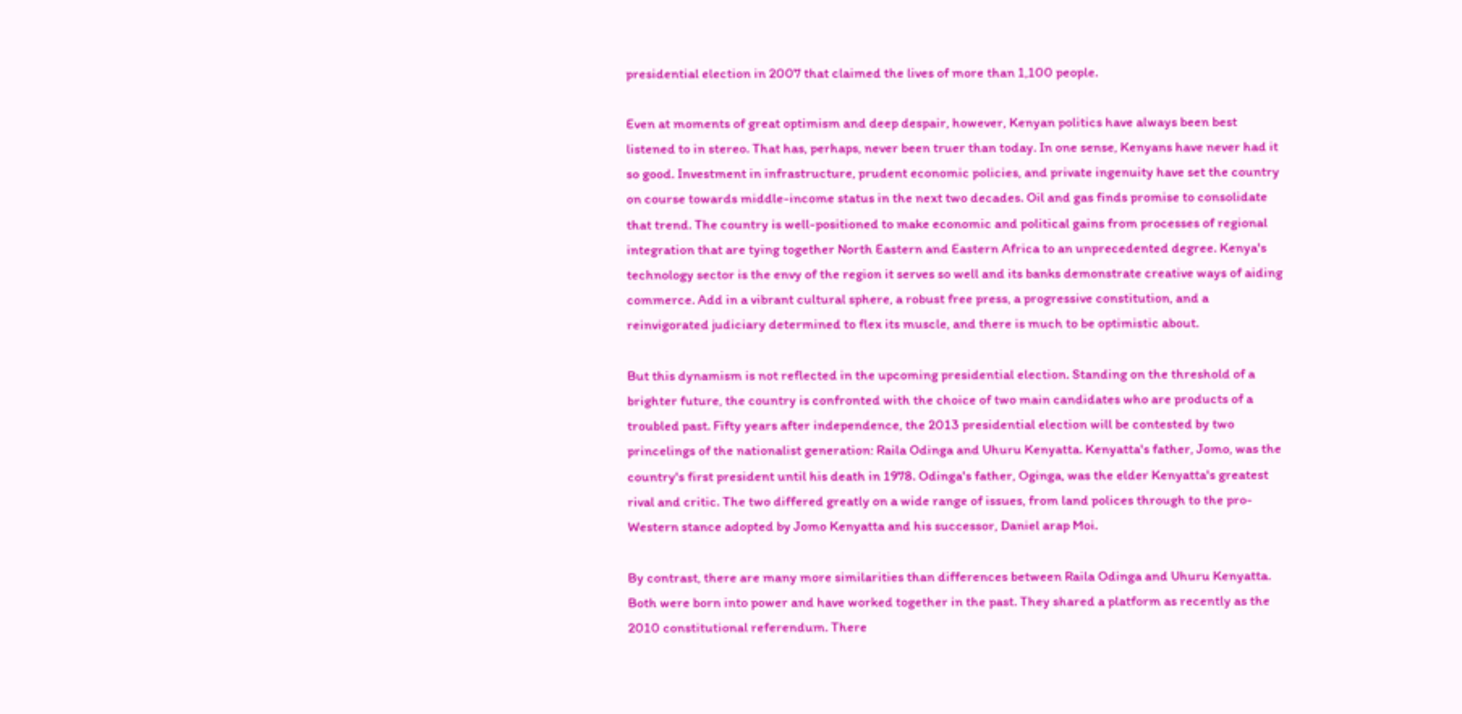presidential election in 2007 that claimed the lives of more than 1,100 people.

Even at moments of great optimism and deep despair, however, Kenyan politics have always been best listened to in stereo. That has, perhaps, never been truer than today. In one sense, Kenyans have never had it so good. Investment in infrastructure, prudent economic policies, and private ingenuity have set the country on course towards middle-income status in the next two decades. Oil and gas finds promise to consolidate that trend. The country is well-positioned to make economic and political gains from processes of regional integration that are tying together North Eastern and Eastern Africa to an unprecedented degree. Kenya's technology sector is the envy of the region it serves so well and its banks demonstrate creative ways of aiding commerce. Add in a vibrant cultural sphere, a robust free press, a progressive constitution, and a reinvigorated judiciary determined to flex its muscle, and there is much to be optimistic about.

But this dynamism is not reflected in the upcoming presidential election. Standing on the threshold of a brighter future, the country is confronted with the choice of two main candidates who are products of a troubled past. Fifty years after independence, the 2013 presidential election will be contested by two princelings of the nationalist generation: Raila Odinga and Uhuru Kenyatta. Kenyatta's father, Jomo, was the country's first president until his death in 1978. Odinga's father, Oginga, was the elder Kenyatta's greatest rival and critic. The two differed greatly on a wide range of issues, from land polices through to the pro-Western stance adopted by Jomo Kenyatta and his successor, Daniel arap Moi.

By contrast, there are many more similarities than differences between Raila Odinga and Uhuru Kenyatta. Both were born into power and have worked together in the past. They shared a platform as recently as the 2010 constitutional referendum. There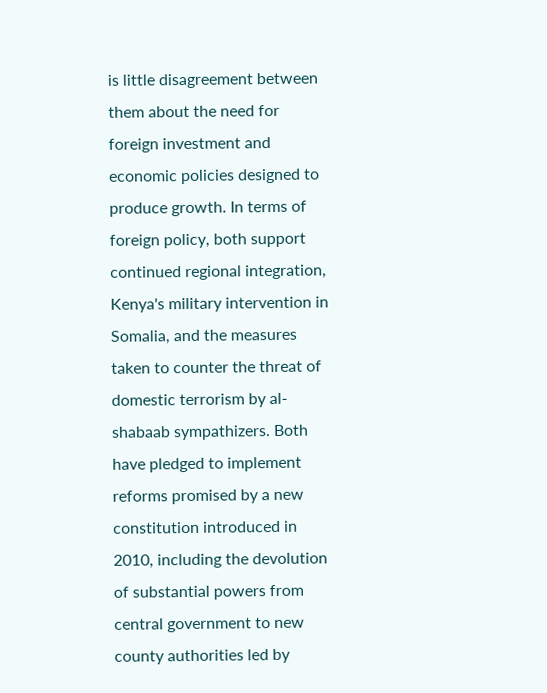is little disagreement between them about the need for foreign investment and economic policies designed to produce growth. In terms of foreign policy, both support continued regional integration, Kenya's military intervention in Somalia, and the measures taken to counter the threat of domestic terrorism by al-shabaab sympathizers. Both have pledged to implement reforms promised by a new constitution introduced in 2010, including the devolution of substantial powers from central government to new county authorities led by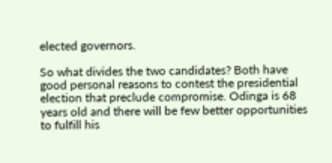elected governors.

So what divides the two candidates? Both have good personal reasons to contest the presidential election that preclude compromise. Odinga is 68 years old and there will be few better opportunities to fulfill his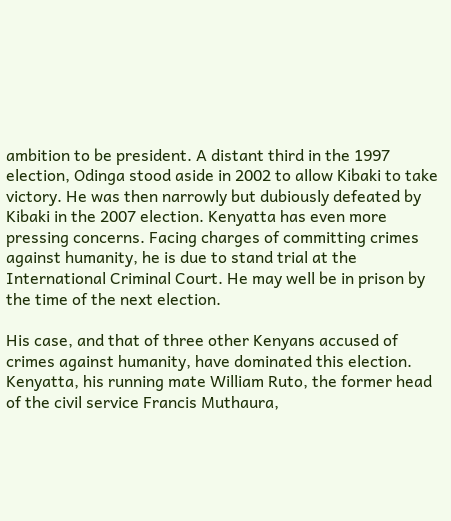ambition to be president. A distant third in the 1997 election, Odinga stood aside in 2002 to allow Kibaki to take victory. He was then narrowly but dubiously defeated by Kibaki in the 2007 election. Kenyatta has even more pressing concerns. Facing charges of committing crimes against humanity, he is due to stand trial at the International Criminal Court. He may well be in prison by the time of the next election.

His case, and that of three other Kenyans accused of crimes against humanity, have dominated this election. Kenyatta, his running mate William Ruto, the former head of the civil service Francis Muthaura,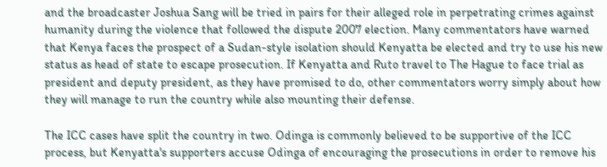and the broadcaster Joshua Sang will be tried in pairs for their alleged role in perpetrating crimes against humanity during the violence that followed the dispute 2007 election. Many commentators have warned that Kenya faces the prospect of a Sudan-style isolation should Kenyatta be elected and try to use his new status as head of state to escape prosecution. If Kenyatta and Ruto travel to The Hague to face trial as president and deputy president, as they have promised to do, other commentators worry simply about how they will manage to run the country while also mounting their defense.

The ICC cases have split the country in two. Odinga is commonly believed to be supportive of the ICC process, but Kenyatta's supporters accuse Odinga of encouraging the prosecutions in order to remove his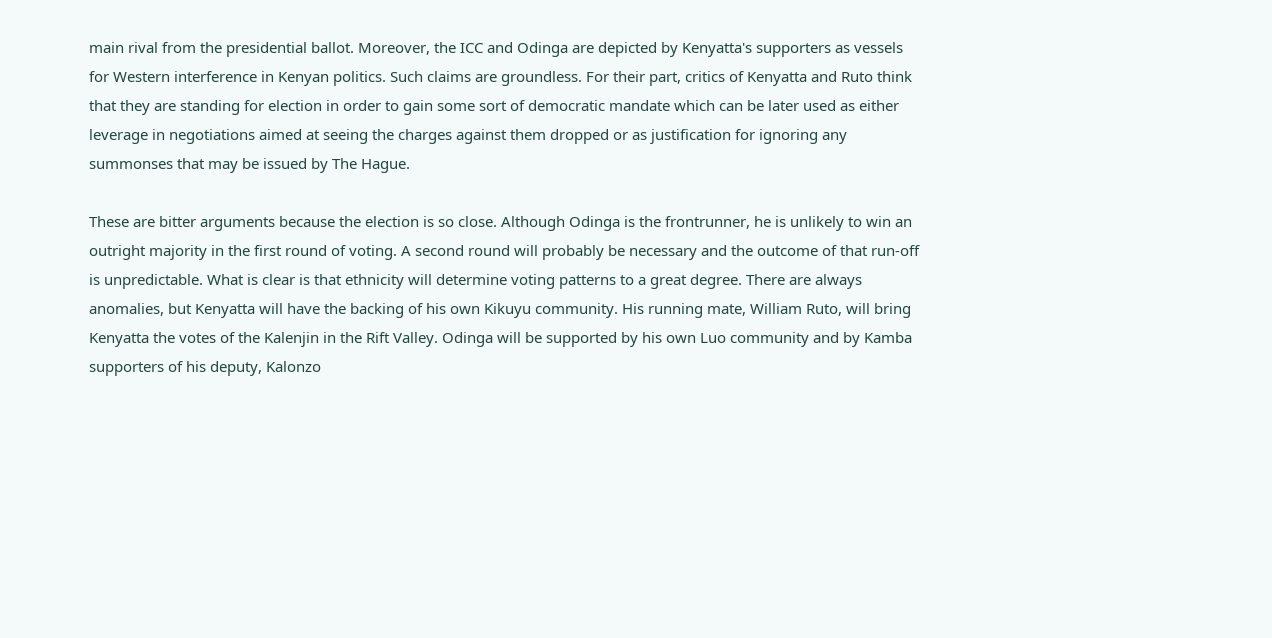main rival from the presidential ballot. Moreover, the ICC and Odinga are depicted by Kenyatta's supporters as vessels for Western interference in Kenyan politics. Such claims are groundless. For their part, critics of Kenyatta and Ruto think that they are standing for election in order to gain some sort of democratic mandate which can be later used as either leverage in negotiations aimed at seeing the charges against them dropped or as justification for ignoring any summonses that may be issued by The Hague.

These are bitter arguments because the election is so close. Although Odinga is the frontrunner, he is unlikely to win an outright majority in the first round of voting. A second round will probably be necessary and the outcome of that run-off is unpredictable. What is clear is that ethnicity will determine voting patterns to a great degree. There are always anomalies, but Kenyatta will have the backing of his own Kikuyu community. His running mate, William Ruto, will bring Kenyatta the votes of the Kalenjin in the Rift Valley. Odinga will be supported by his own Luo community and by Kamba supporters of his deputy, Kalonzo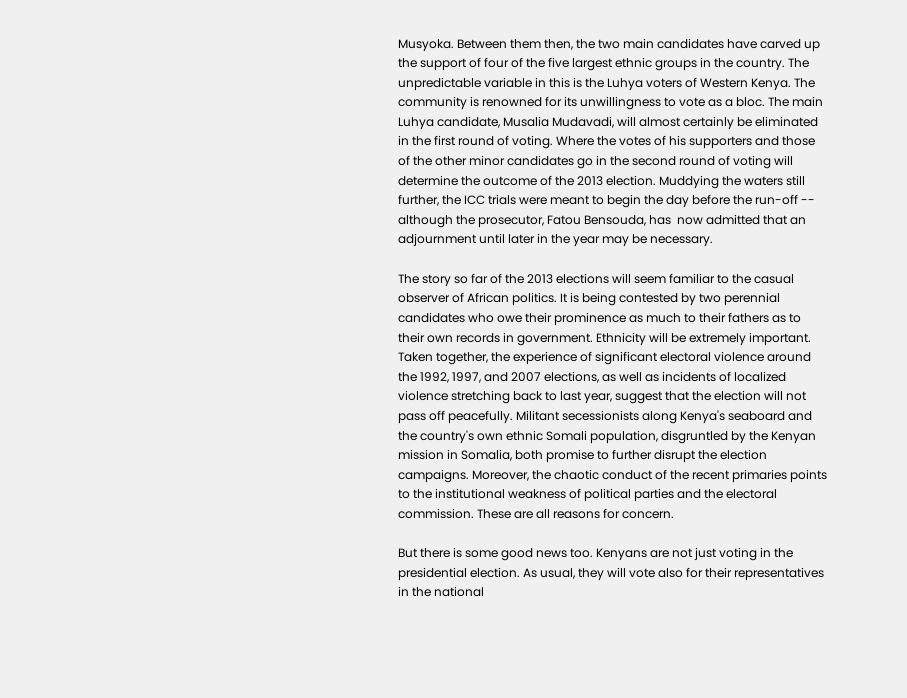Musyoka. Between them then, the two main candidates have carved up the support of four of the five largest ethnic groups in the country. The unpredictable variable in this is the Luhya voters of Western Kenya. The community is renowned for its unwillingness to vote as a bloc. The main Luhya candidate, Musalia Mudavadi, will almost certainly be eliminated in the first round of voting. Where the votes of his supporters and those of the other minor candidates go in the second round of voting will determine the outcome of the 2013 election. Muddying the waters still further, the ICC trials were meant to begin the day before the run-off -- although the prosecutor, Fatou Bensouda, has  now admitted that an adjournment until later in the year may be necessary.

The story so far of the 2013 elections will seem familiar to the casual observer of African politics. It is being contested by two perennial candidates who owe their prominence as much to their fathers as to their own records in government. Ethnicity will be extremely important. Taken together, the experience of significant electoral violence around the 1992, 1997, and 2007 elections, as well as incidents of localized violence stretching back to last year, suggest that the election will not pass off peacefully. Militant secessionists along Kenya's seaboard and the country's own ethnic Somali population, disgruntled by the Kenyan mission in Somalia, both promise to further disrupt the election campaigns. Moreover, the chaotic conduct of the recent primaries points to the institutional weakness of political parties and the electoral commission. These are all reasons for concern.

But there is some good news too. Kenyans are not just voting in the presidential election. As usual, they will vote also for their representatives in the national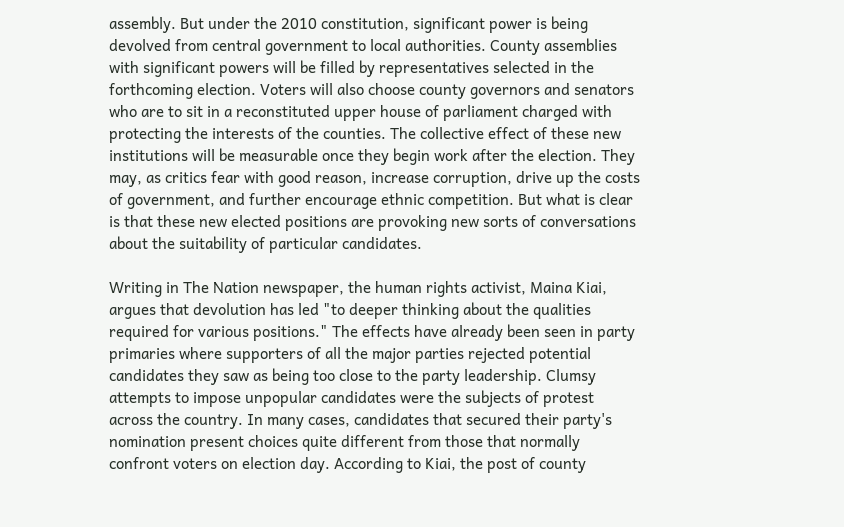assembly. But under the 2010 constitution, significant power is being devolved from central government to local authorities. County assemblies with significant powers will be filled by representatives selected in the forthcoming election. Voters will also choose county governors and senators who are to sit in a reconstituted upper house of parliament charged with protecting the interests of the counties. The collective effect of these new institutions will be measurable once they begin work after the election. They may, as critics fear with good reason, increase corruption, drive up the costs of government, and further encourage ethnic competition. But what is clear is that these new elected positions are provoking new sorts of conversations about the suitability of particular candidates.

Writing in The Nation newspaper, the human rights activist, Maina Kiai, argues that devolution has led "to deeper thinking about the qualities required for various positions." The effects have already been seen in party primaries where supporters of all the major parties rejected potential candidates they saw as being too close to the party leadership. Clumsy attempts to impose unpopular candidates were the subjects of protest across the country. In many cases, candidates that secured their party's nomination present choices quite different from those that normally confront voters on election day. According to Kiai, the post of county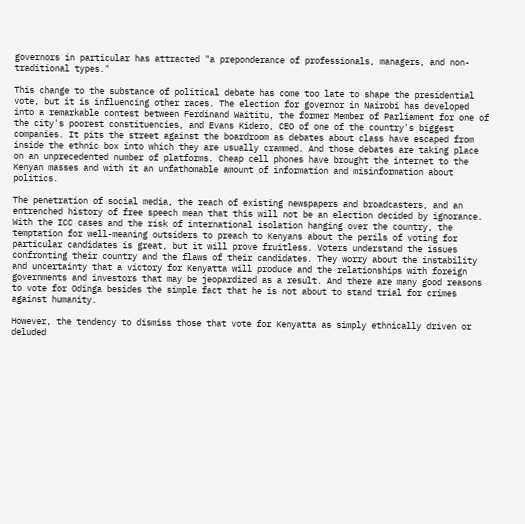governors in particular has attracted "a preponderance of professionals, managers, and non-traditional types."

This change to the substance of political debate has come too late to shape the presidential vote, but it is influencing other races. The election for governor in Nairobi has developed into a remarkable contest between Ferdinand Waititu, the former Member of Parliament for one of the city's poorest constituencies, and Evans Kidero, CEO of one of the country's biggest companies. It pits the street against the boardroom as debates about class have escaped from inside the ethnic box into which they are usually crammed. And those debates are taking place on an unprecedented number of platforms. Cheap cell phones have brought the internet to the Kenyan masses and with it an unfathomable amount of information and misinformation about politics.

The penetration of social media, the reach of existing newspapers and broadcasters, and an entrenched history of free speech mean that this will not be an election decided by ignorance. With the ICC cases and the risk of international isolation hanging over the country, the temptation for well-meaning outsiders to preach to Kenyans about the perils of voting for particular candidates is great, but it will prove fruitless. Voters understand the issues confronting their country and the flaws of their candidates. They worry about the instability and uncertainty that a victory for Kenyatta will produce and the relationships with foreign governments and investors that may be jeopardized as a result. And there are many good reasons to vote for Odinga besides the simple fact that he is not about to stand trial for crimes against humanity.

However, the tendency to dismiss those that vote for Kenyatta as simply ethnically driven or deluded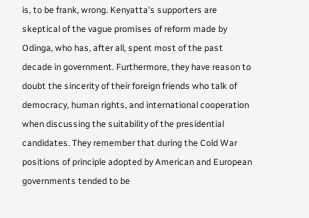is, to be frank, wrong. Kenyatta's supporters are skeptical of the vague promises of reform made by Odinga, who has, after all, spent most of the past decade in government. Furthermore, they have reason to doubt the sincerity of their foreign friends who talk of democracy, human rights, and international cooperation when discussing the suitability of the presidential candidates. They remember that during the Cold War positions of principle adopted by American and European governments tended to be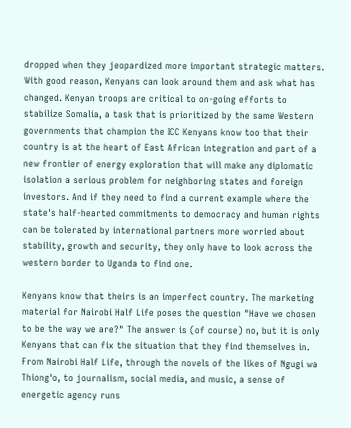dropped when they jeopardized more important strategic matters. With good reason, Kenyans can look around them and ask what has changed. Kenyan troops are critical to on-going efforts to stabilize Somalia, a task that is prioritized by the same Western governments that champion the ICC Kenyans know too that their country is at the heart of East African integration and part of a new frontier of energy exploration that will make any diplomatic isolation a serious problem for neighboring states and foreign investors. And if they need to find a current example where the state's half-hearted commitments to democracy and human rights can be tolerated by international partners more worried about stability, growth and security, they only have to look across the western border to Uganda to find one.

Kenyans know that theirs is an imperfect country. The marketing material for Nairobi Half Life poses the question "Have we chosen to be the way we are?" The answer is (of course) no, but it is only Kenyans that can fix the situation that they find themselves in. From Nairobi Half Life, through the novels of the likes of Ngugi wa Thiong'o, to journalism, social media, and music, a sense of energetic agency runs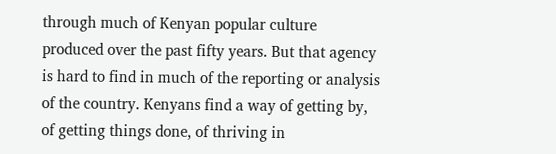through much of Kenyan popular culture produced over the past fifty years. But that agency is hard to find in much of the reporting or analysis of the country. Kenyans find a way of getting by, of getting things done, of thriving in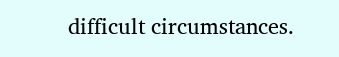difficult circumstances.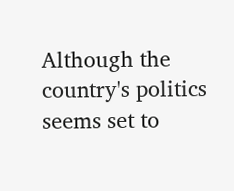Although the country's politics seems set to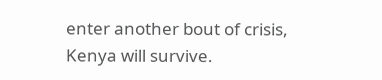enter another bout of crisis, Kenya will survive.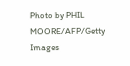Photo by PHIL MOORE/AFP/Getty Images